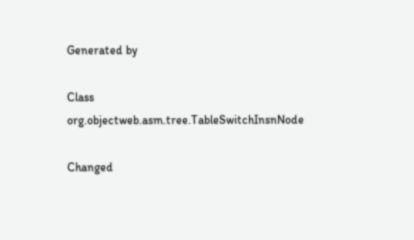Generated by

Class org.objectweb.asm.tree.TableSwitchInsnNode

Changed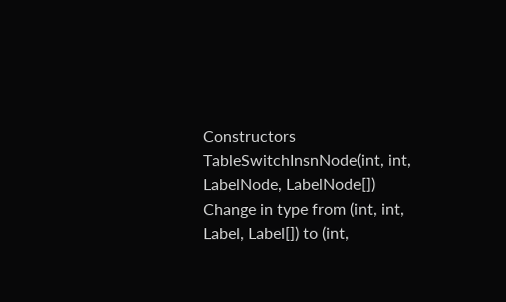Constructors
TableSwitchInsnNode(int, int, LabelNode, LabelNode[]) Change in type from (int, int, Label, Label[]) to (int,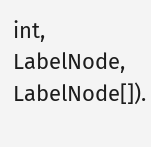int, LabelNode, LabelNode[]).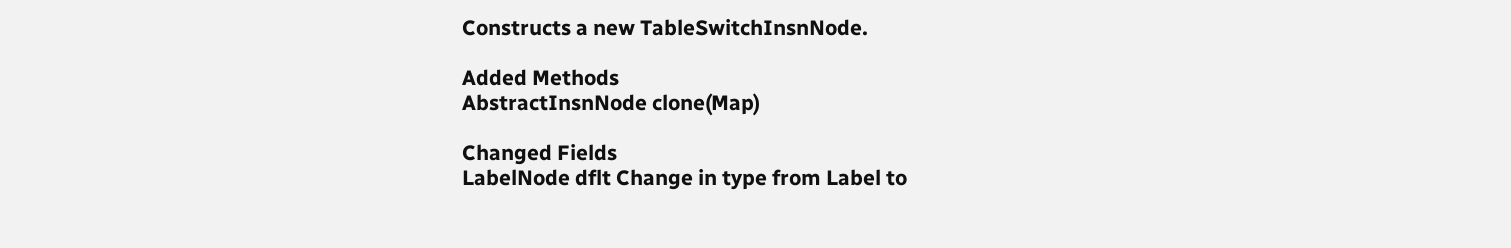Constructs a new TableSwitchInsnNode.

Added Methods
AbstractInsnNode clone(Map)

Changed Fields
LabelNode dflt Change in type from Label to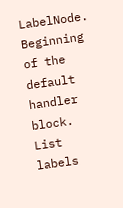LabelNode.
Beginning of the default handler block.
List labels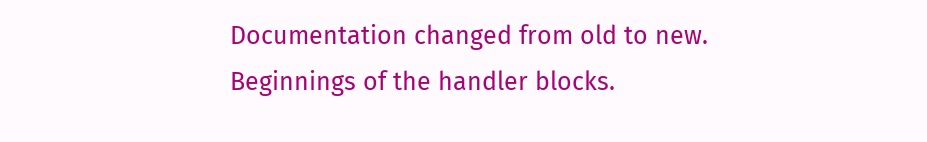Documentation changed from old to new.
Beginnings of the handler blocks.